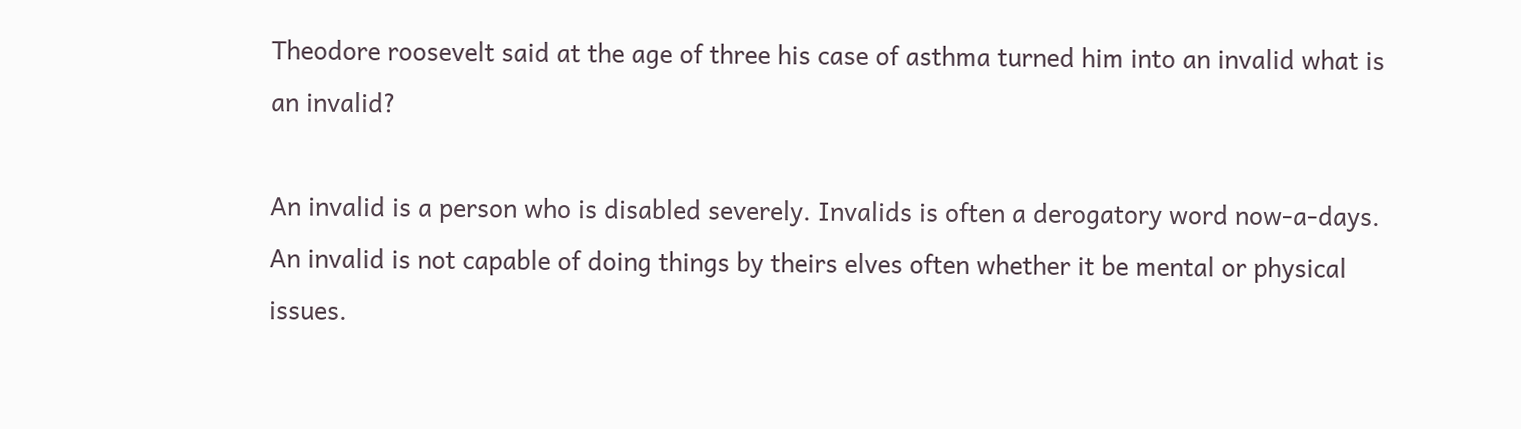Theodore roosevelt said at the age of three his case of asthma turned him into an invalid what is an invalid?

An invalid is a person who is disabled severely. Invalids is often a derogatory word now-a-days. An invalid is not capable of doing things by theirs elves often whether it be mental or physical issues.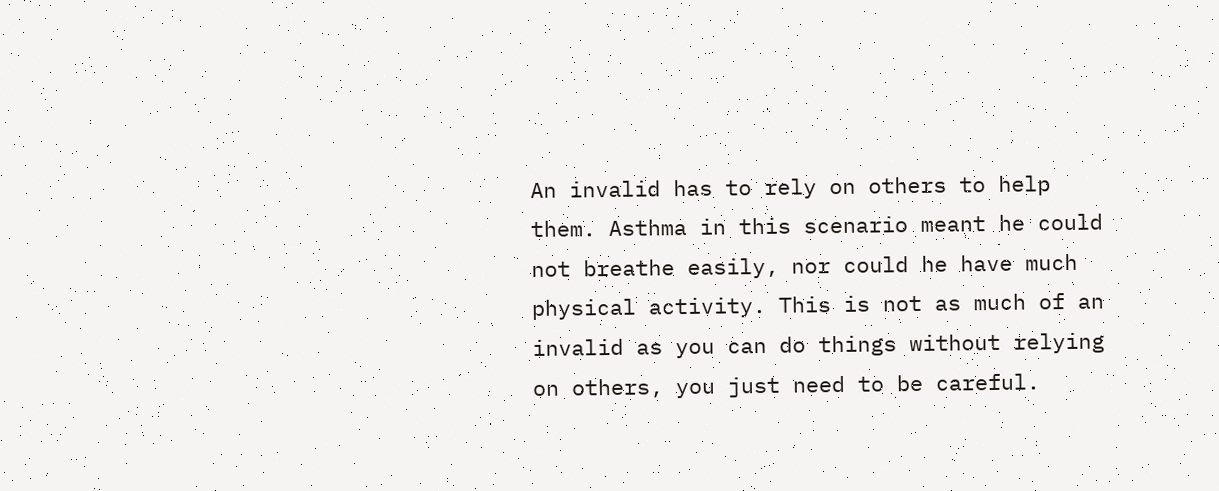An invalid has to rely on others to help them. Asthma in this scenario meant he could not breathe easily, nor could he have much physical activity. This is not as much of an invalid as you can do things without relying on others, you just need to be careful.